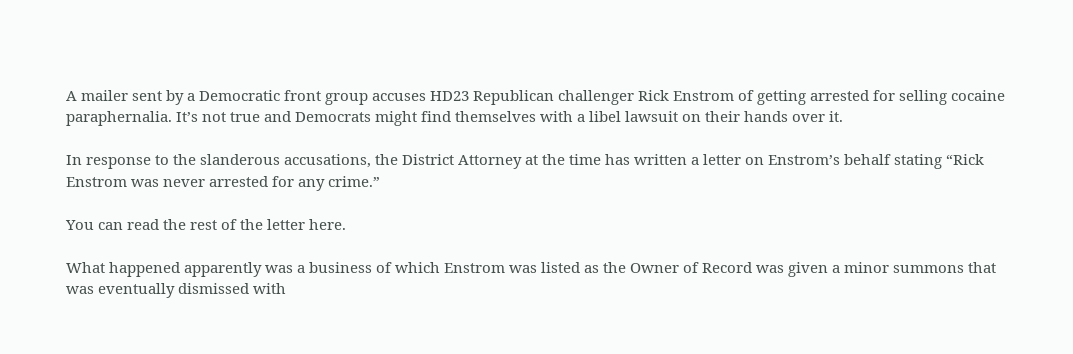A mailer sent by a Democratic front group accuses HD23 Republican challenger Rick Enstrom of getting arrested for selling cocaine paraphernalia. It’s not true and Democrats might find themselves with a libel lawsuit on their hands over it.

In response to the slanderous accusations, the District Attorney at the time has written a letter on Enstrom’s behalf stating “Rick Enstrom was never arrested for any crime.”

You can read the rest of the letter here.

What happened apparently was a business of which Enstrom was listed as the Owner of Record was given a minor summons that was eventually dismissed with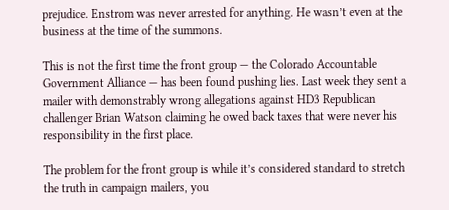prejudice. Enstrom was never arrested for anything. He wasn’t even at the business at the time of the summons.

This is not the first time the front group — the Colorado Accountable Government Alliance — has been found pushing lies. Last week they sent a mailer with demonstrably wrong allegations against HD3 Republican challenger Brian Watson claiming he owed back taxes that were never his responsibility in the first place.

The problem for the front group is while it’s considered standard to stretch the truth in campaign mailers, you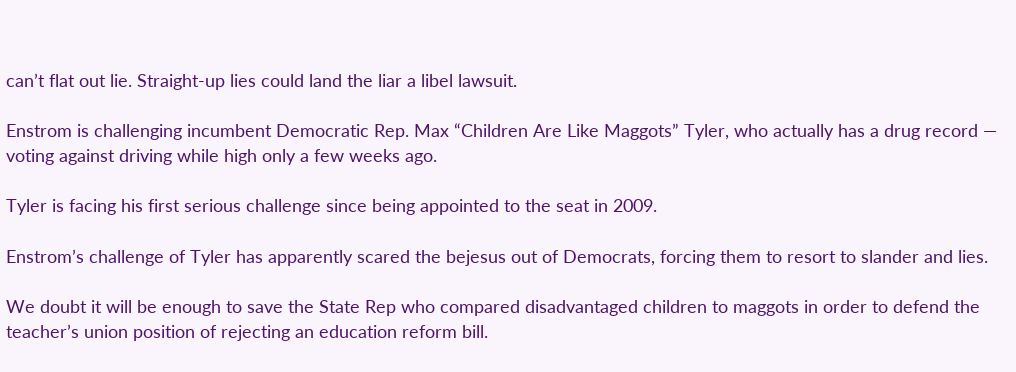can’t flat out lie. Straight-up lies could land the liar a libel lawsuit.

Enstrom is challenging incumbent Democratic Rep. Max “Children Are Like Maggots” Tyler, who actually has a drug record — voting against driving while high only a few weeks ago.

Tyler is facing his first serious challenge since being appointed to the seat in 2009.

Enstrom’s challenge of Tyler has apparently scared the bejesus out of Democrats, forcing them to resort to slander and lies.

We doubt it will be enough to save the State Rep who compared disadvantaged children to maggots in order to defend the teacher’s union position of rejecting an education reform bill.